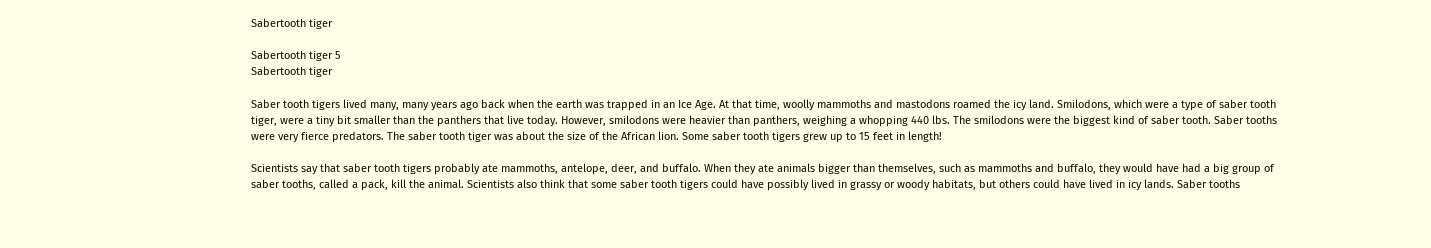Sabertooth tiger

Sabertooth tiger 5
Sabertooth tiger

Saber tooth tigers lived many, many years ago back when the earth was trapped in an Ice Age. At that time, woolly mammoths and mastodons roamed the icy land. Smilodons, which were a type of saber tooth tiger, were a tiny bit smaller than the panthers that live today. However, smilodons were heavier than panthers, weighing a whopping 440 lbs. The smilodons were the biggest kind of saber tooth. Saber tooths were very fierce predators. The saber tooth tiger was about the size of the African lion. Some saber tooth tigers grew up to 15 feet in length!

Scientists say that saber tooth tigers probably ate mammoths, antelope, deer, and buffalo. When they ate animals bigger than themselves, such as mammoths and buffalo, they would have had a big group of saber tooths, called a pack, kill the animal. Scientists also think that some saber tooth tigers could have possibly lived in grassy or woody habitats, but others could have lived in icy lands. Saber tooths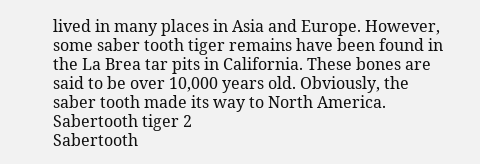lived in many places in Asia and Europe. However, some saber tooth tiger remains have been found in the La Brea tar pits in California. These bones are said to be over 10,000 years old. Obviously, the saber tooth made its way to North America.
Sabertooth tiger 2
Sabertooth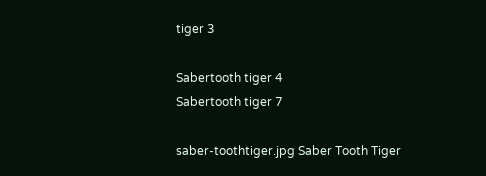tiger 3

Sabertooth tiger 4
Sabertooth tiger 7

saber-toothtiger.jpg Saber Tooth Tiger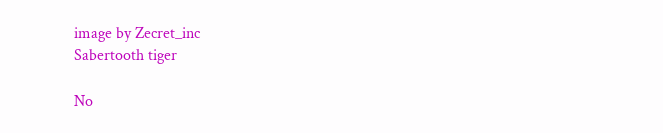image by Zecret_inc
Sabertooth tiger

No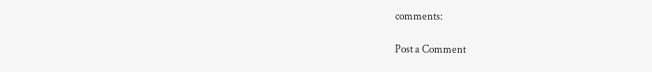comments:

Post a Comment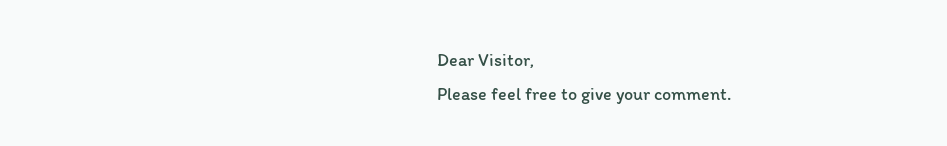Dear Visitor,
Please feel free to give your comment.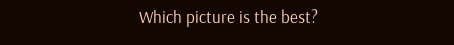Which picture is the best?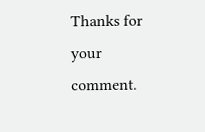Thanks for your comment.